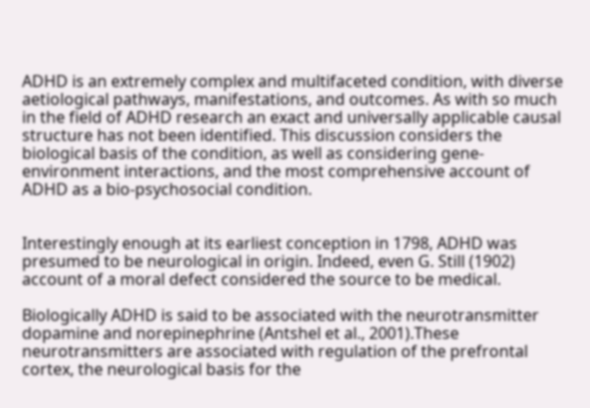ADHD is an extremely complex and multifaceted condition, with diverse aetiological pathways, manifestations, and outcomes. As with so much in the field of ADHD research an exact and universally applicable causal structure has not been identified. This discussion considers the biological basis of the condition, as well as considering gene-environment interactions, and the most comprehensive account of ADHD as a bio-psychosocial condition.


Interestingly enough at its earliest conception in 1798, ADHD was presumed to be neurological in origin. Indeed, even G. Still (1902) account of a moral defect considered the source to be medical.

Biologically ADHD is said to be associated with the neurotransmitter dopamine and norepinephrine (Antshel et al., 2001).These neurotransmitters are associated with regulation of the prefrontal cortex, the neurological basis for the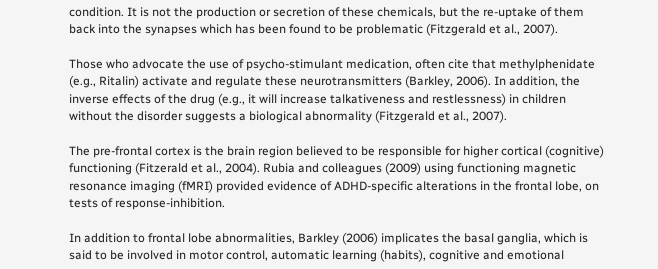condition. It is not the production or secretion of these chemicals, but the re-uptake of them back into the synapses which has been found to be problematic (Fitzgerald et al., 2007).

Those who advocate the use of psycho-stimulant medication, often cite that methylphenidate (e.g., Ritalin) activate and regulate these neurotransmitters (Barkley, 2006). In addition, the inverse effects of the drug (e.g., it will increase talkativeness and restlessness) in children without the disorder suggests a biological abnormality (Fitzgerald et al., 2007).

The pre-frontal cortex is the brain region believed to be responsible for higher cortical (cognitive) functioning (Fitzerald et al., 2004). Rubia and colleagues (2009) using functioning magnetic resonance imaging (fMRI) provided evidence of ADHD-specific alterations in the frontal lobe, on tests of response-inhibition.

In addition to frontal lobe abnormalities, Barkley (2006) implicates the basal ganglia, which is said to be involved in motor control, automatic learning (habits), cognitive and emotional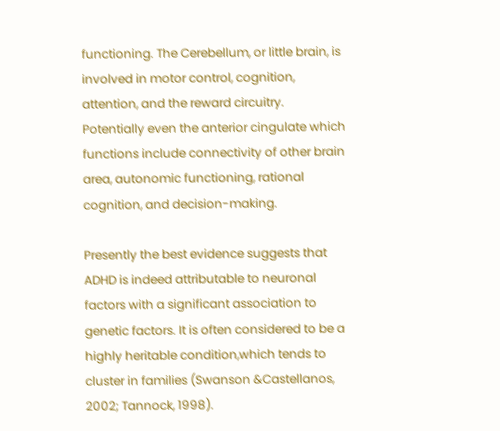functioning. The Cerebellum, or little brain, is involved in motor control, cognition, attention, and the reward circuitry. Potentially even the anterior cingulate which functions include connectivity of other brain area, autonomic functioning, rational cognition, and decision-making.

Presently the best evidence suggests that ADHD is indeed attributable to neuronal factors with a significant association to genetic factors. It is often considered to be a highly heritable condition,which tends to cluster in families (Swanson &Castellanos, 2002; Tannock, 1998).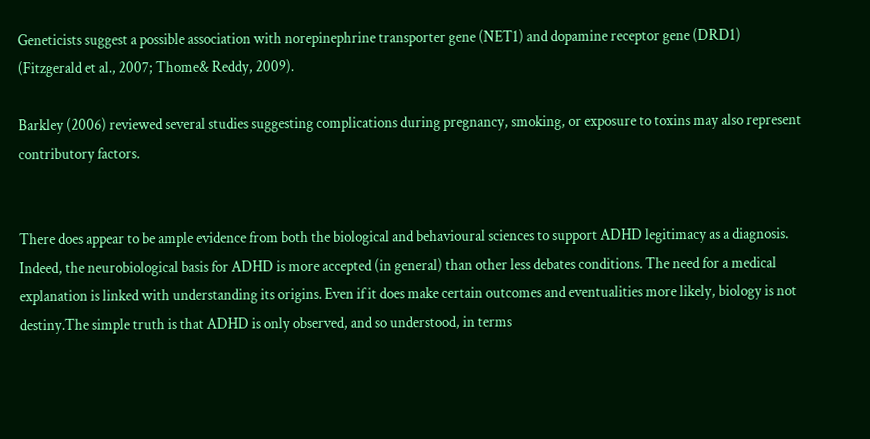Geneticists suggest a possible association with norepinephrine transporter gene (NET1) and dopamine receptor gene (DRD1) (Fitzgerald et al., 2007; Thome& Reddy, 2009).

Barkley (2006) reviewed several studies suggesting complications during pregnancy, smoking, or exposure to toxins may also represent contributory factors.


There does appear to be ample evidence from both the biological and behavioural sciences to support ADHD legitimacy as a diagnosis. Indeed, the neurobiological basis for ADHD is more accepted (in general) than other less debates conditions. The need for a medical explanation is linked with understanding its origins. Even if it does make certain outcomes and eventualities more likely, biology is not destiny.The simple truth is that ADHD is only observed, and so understood, in terms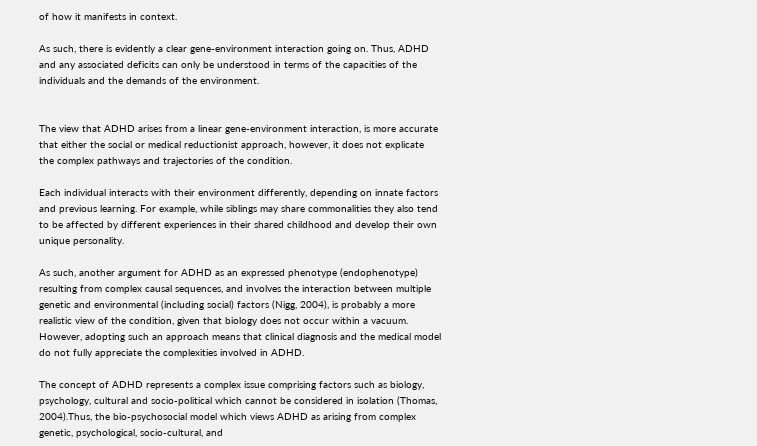of how it manifests in context.

As such, there is evidently a clear gene-environment interaction going on. Thus, ADHD and any associated deficits can only be understood in terms of the capacities of the individuals and the demands of the environment.


The view that ADHD arises from a linear gene-environment interaction, is more accurate that either the social or medical reductionist approach, however, it does not explicate the complex pathways and trajectories of the condition.

Each individual interacts with their environment differently, depending on innate factors and previous learning. For example, while siblings may share commonalities they also tend to be affected by different experiences in their shared childhood and develop their own unique personality.

As such, another argument for ADHD as an expressed phenotype (endophenotype) resulting from complex causal sequences, and involves the interaction between multiple genetic and environmental (including social) factors (Nigg, 2004), is probably a more realistic view of the condition, given that biology does not occur within a vacuum. However, adopting such an approach means that clinical diagnosis and the medical model do not fully appreciate the complexities involved in ADHD.

The concept of ADHD represents a complex issue comprising factors such as biology, psychology, cultural and socio-political which cannot be considered in isolation (Thomas, 2004).Thus, the bio-psychosocial model which views ADHD as arising from complex genetic, psychological, socio-cultural, and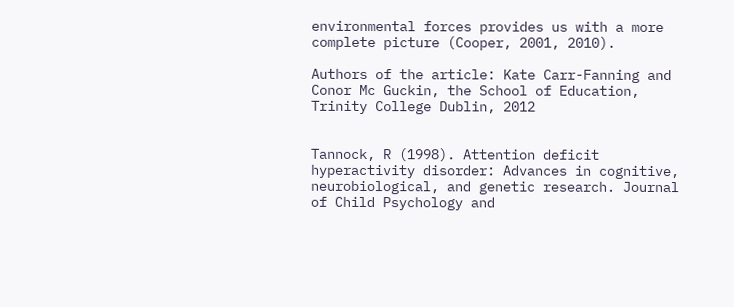environmental forces provides us with a more complete picture (Cooper, 2001, 2010).

Authors of the article: Kate Carr-Fanning and Conor Mc Guckin, the School of Education, Trinity College Dublin, 2012


Tannock, R (1998). Attention deficit hyperactivity disorder: Advances in cognitive, neurobiological, and genetic research. Journal of Child Psychology and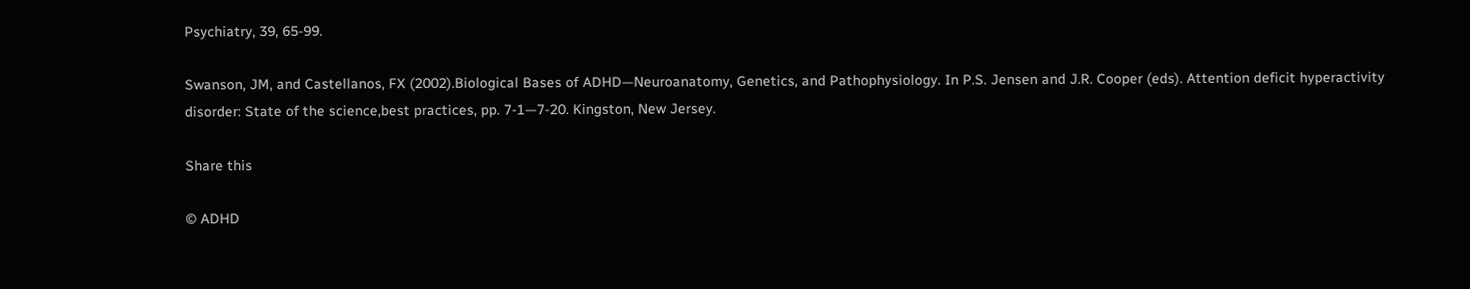Psychiatry, 39, 65-99.

Swanson, JM, and Castellanos, FX (2002).Biological Bases of ADHD—Neuroanatomy, Genetics, and Pathophysiology. In P.S. Jensen and J.R. Cooper (eds). Attention deficit hyperactivity disorder: State of the science,best practices, pp. 7-1—7-20. Kingston, New Jersey.

Share this

© ADHD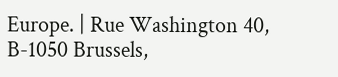Europe. | Rue Washington 40, B-1050 Brussels,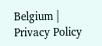Belgium | Privacy Policy